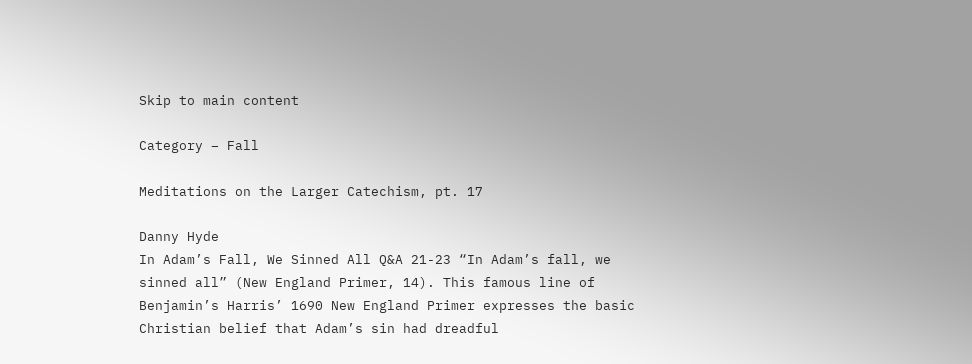Skip to main content

Category – Fall

Meditations on the Larger Catechism, pt. 17

Danny Hyde
In Adam’s Fall, We Sinned All Q&A 21-23 “In Adam’s fall, we sinned all” (New England Primer, 14). This famous line of Benjamin’s Harris’ 1690 New England Primer expresses the basic Christian belief that Adam’s sin had dreadful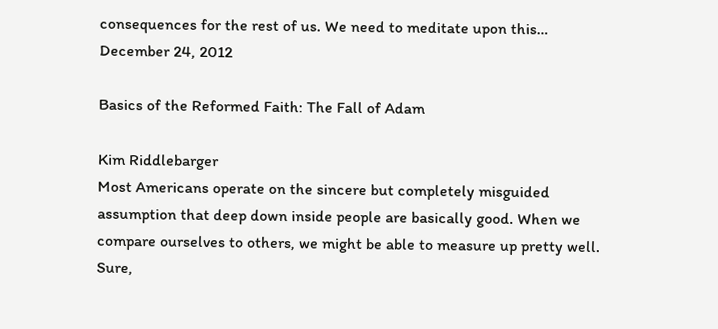consequences for the rest of us. We need to meditate upon this…
December 24, 2012

Basics of the Reformed Faith: The Fall of Adam

Kim Riddlebarger
Most Americans operate on the sincere but completely misguided assumption that deep down inside people are basically good. When we compare ourselves to others, we might be able to measure up pretty well. Sure,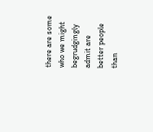there are some who we might begrudgingly admit are better people than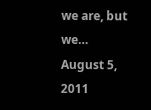we are, but we…
August 5, 2011